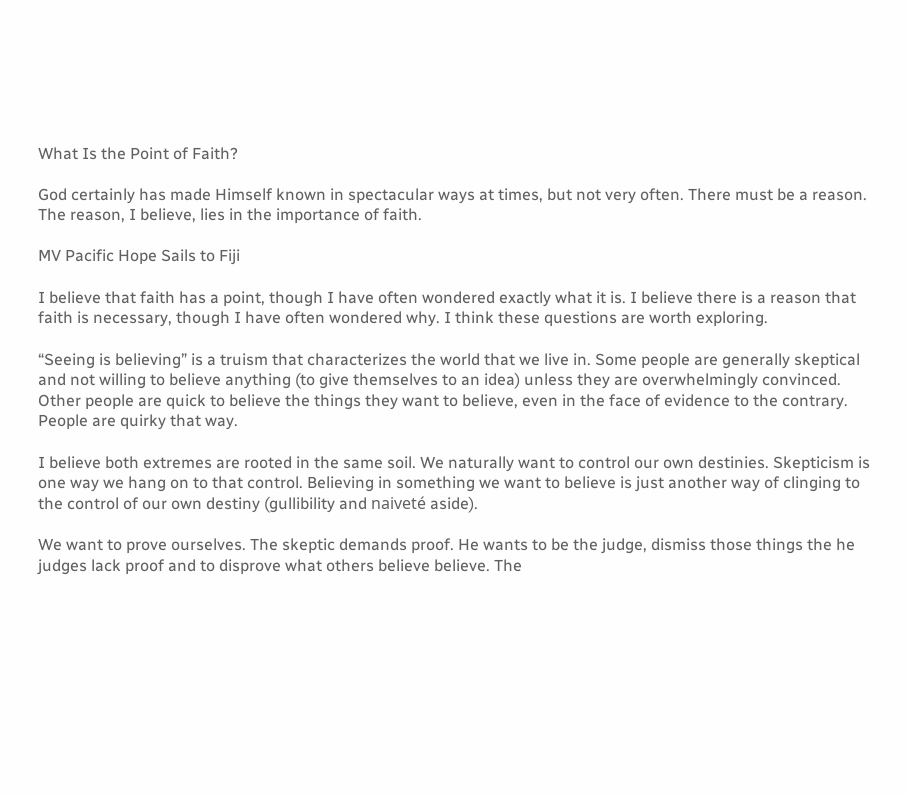What Is the Point of Faith?

God certainly has made Himself known in spectacular ways at times, but not very often. There must be a reason. The reason, I believe, lies in the importance of faith.

MV Pacific Hope Sails to Fiji

I believe that faith has a point, though I have often wondered exactly what it is. I believe there is a reason that faith is necessary, though I have often wondered why. I think these questions are worth exploring.

“Seeing is believing” is a truism that characterizes the world that we live in. Some people are generally skeptical and not willing to believe anything (to give themselves to an idea) unless they are overwhelmingly convinced. Other people are quick to believe the things they want to believe, even in the face of evidence to the contrary. People are quirky that way.

I believe both extremes are rooted in the same soil. We naturally want to control our own destinies. Skepticism is one way we hang on to that control. Believing in something we want to believe is just another way of clinging to the control of our own destiny (gullibility and naiveté aside).

We want to prove ourselves. The skeptic demands proof. He wants to be the judge, dismiss those things the he judges lack proof and to disprove what others believe believe. The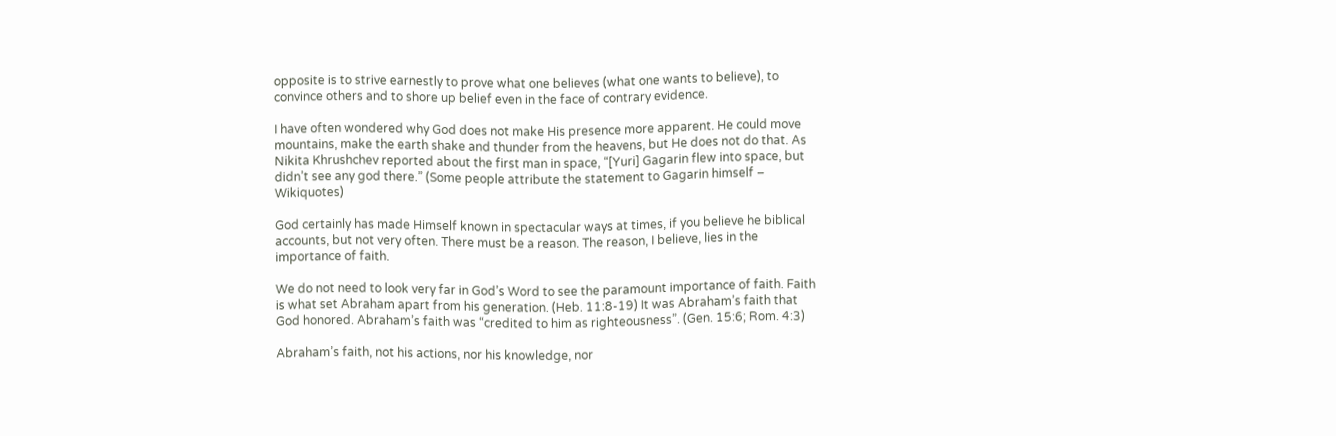opposite is to strive earnestly to prove what one believes (what one wants to believe), to convince others and to shore up belief even in the face of contrary evidence.

I have often wondered why God does not make His presence more apparent. He could move mountains, make the earth shake and thunder from the heavens, but He does not do that. As Nikita Khrushchev reported about the first man in space, “[Yuri] Gagarin flew into space, but didn’t see any god there.” (Some people attribute the statement to Gagarin himself – Wikiquotes)

God certainly has made Himself known in spectacular ways at times, if you believe he biblical accounts, but not very often. There must be a reason. The reason, I believe, lies in the importance of faith.

We do not need to look very far in God’s Word to see the paramount importance of faith. Faith is what set Abraham apart from his generation. (Heb. 11:8-19) It was Abraham’s faith that God honored. Abraham’s faith was “credited to him as righteousness”. (Gen. 15:6; Rom. 4:3)

Abraham’s faith, not his actions, nor his knowledge, nor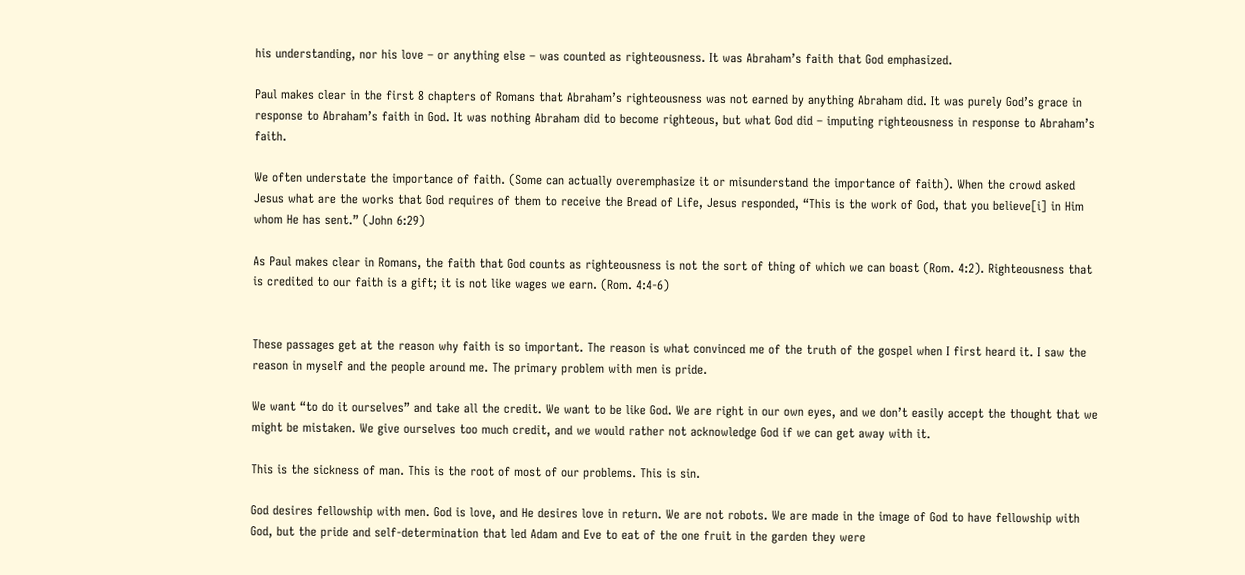his understanding, nor his love – or anything else – was counted as righteousness. It was Abraham’s faith that God emphasized.

Paul makes clear in the first 8 chapters of Romans that Abraham’s righteousness was not earned by anything Abraham did. It was purely God’s grace in response to Abraham’s faith in God. It was nothing Abraham did to become righteous, but what God did – imputing righteousness in response to Abraham’s faith.

We often understate the importance of faith. (Some can actually overemphasize it or misunderstand the importance of faith). When the crowd asked Jesus what are the works that God requires of them to receive the Bread of Life, Jesus responded, “This is the work of God, that you believe[i] in Him whom He has sent.” (John 6:29)

As Paul makes clear in Romans, the faith that God counts as righteousness is not the sort of thing of which we can boast (Rom. 4:2). Righteousness that is credited to our faith is a gift; it is not like wages we earn. (Rom. 4:4-6)


These passages get at the reason why faith is so important. The reason is what convinced me of the truth of the gospel when I first heard it. I saw the reason in myself and the people around me. The primary problem with men is pride.

We want “to do it ourselves” and take all the credit. We want to be like God. We are right in our own eyes, and we don’t easily accept the thought that we might be mistaken. We give ourselves too much credit, and we would rather not acknowledge God if we can get away with it.

This is the sickness of man. This is the root of most of our problems. This is sin.

God desires fellowship with men. God is love, and He desires love in return. We are not robots. We are made in the image of God to have fellowship with God, but the pride and self-determination that led Adam and Eve to eat of the one fruit in the garden they were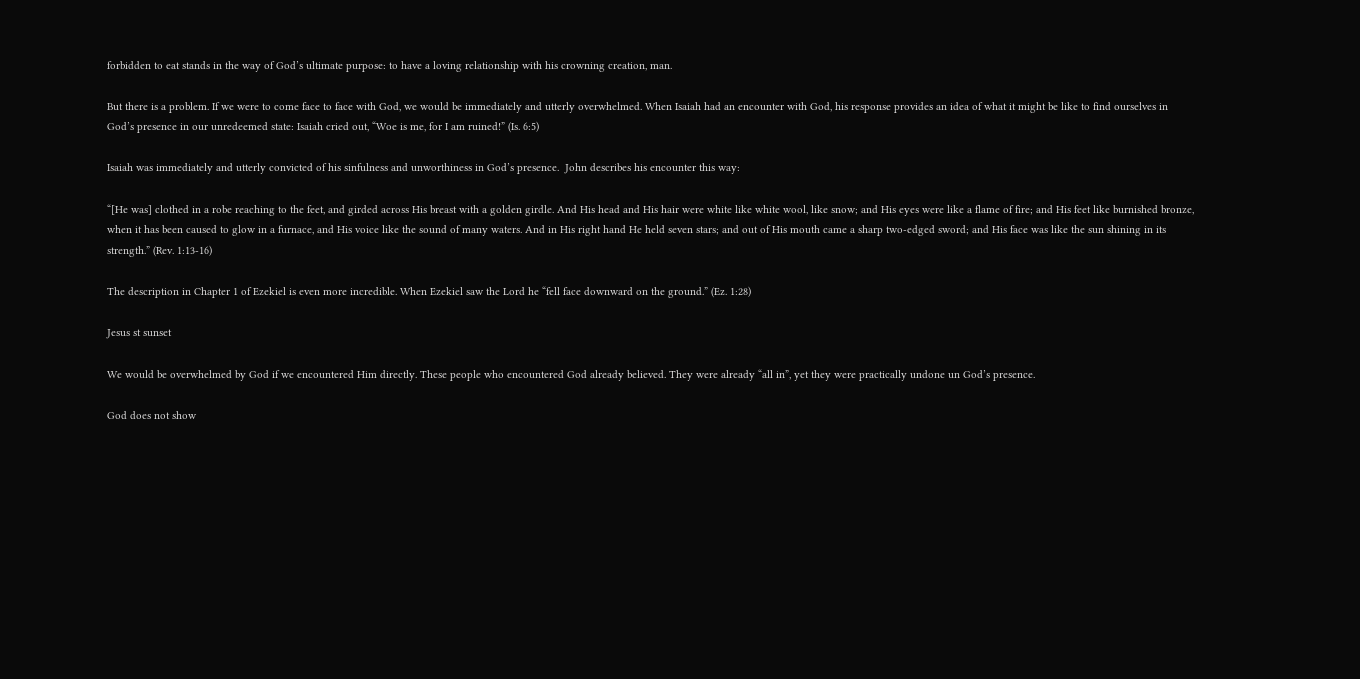forbidden to eat stands in the way of God’s ultimate purpose: to have a loving relationship with his crowning creation, man.

But there is a problem. If we were to come face to face with God, we would be immediately and utterly overwhelmed. When Isaiah had an encounter with God, his response provides an idea of what it might be like to find ourselves in God’s presence in our unredeemed state: Isaiah cried out, “Woe is me, for I am ruined!” (Is. 6:5)

Isaiah was immediately and utterly convicted of his sinfulness and unworthiness in God’s presence.  John describes his encounter this way:

“[He was] clothed in a robe reaching to the feet, and girded across His breast with a golden girdle. And His head and His hair were white like white wool, like snow; and His eyes were like a flame of fire; and His feet like burnished bronze, when it has been caused to glow in a furnace, and His voice like the sound of many waters. And in His right hand He held seven stars; and out of His mouth came a sharp two-edged sword; and His face was like the sun shining in its strength.” (Rev. 1:13-16)

The description in Chapter 1 of Ezekiel is even more incredible. When Ezekiel saw the Lord he “fell face downward on the ground.” (Ez. 1:28)

Jesus st sunset

We would be overwhelmed by God if we encountered Him directly. These people who encountered God already believed. They were already “all in”, yet they were practically undone un God’s presence.

God does not show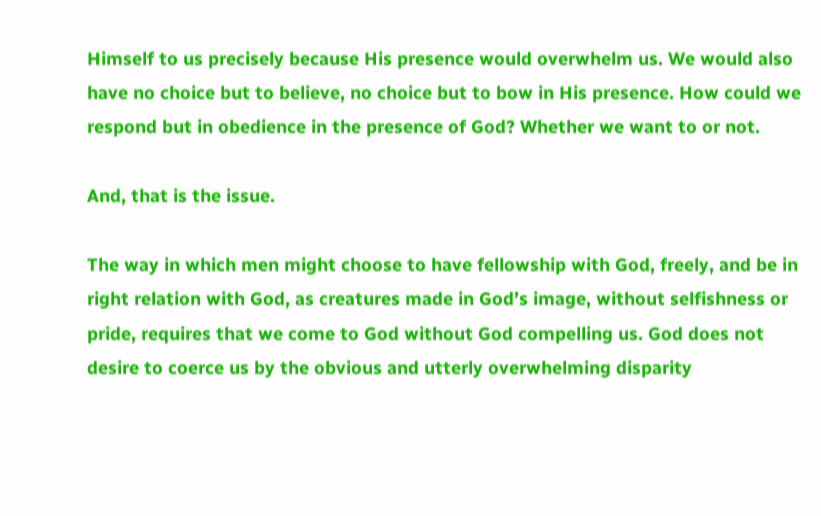Himself to us precisely because His presence would overwhelm us. We would also have no choice but to believe, no choice but to bow in His presence. How could we respond but in obedience in the presence of God? Whether we want to or not.

And, that is the issue.

The way in which men might choose to have fellowship with God, freely, and be in right relation with God, as creatures made in God’s image, without selfishness or pride, requires that we come to God without God compelling us. God does not desire to coerce us by the obvious and utterly overwhelming disparity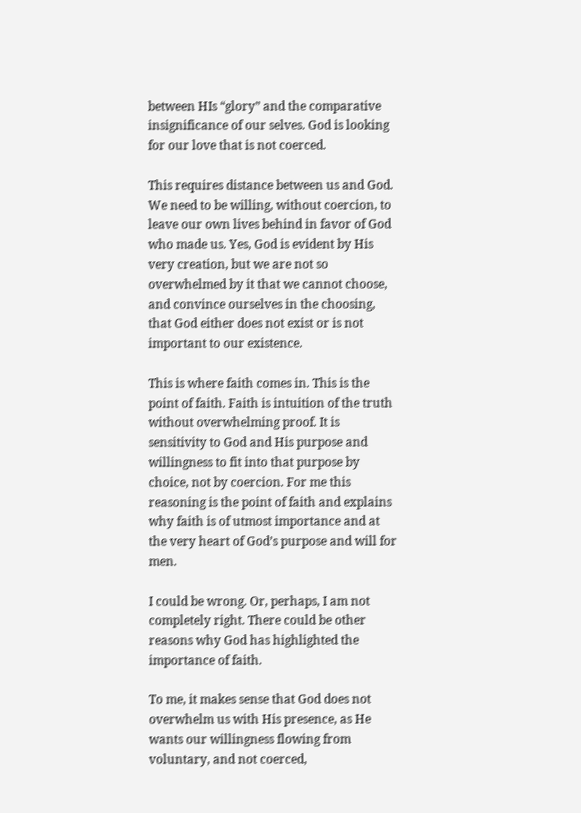between HIs “glory” and the comparative insignificance of our selves. God is looking for our love that is not coerced.

This requires distance between us and God. We need to be willing, without coercion, to leave our own lives behind in favor of God who made us. Yes, God is evident by His very creation, but we are not so overwhelmed by it that we cannot choose, and convince ourselves in the choosing, that God either does not exist or is not important to our existence.

This is where faith comes in. This is the point of faith. Faith is intuition of the truth without overwhelming proof. It is sensitivity to God and His purpose and willingness to fit into that purpose by choice, not by coercion. For me this reasoning is the point of faith and explains why faith is of utmost importance and at the very heart of God’s purpose and will for men.

I could be wrong. Or, perhaps, I am not completely right. There could be other reasons why God has highlighted the importance of faith.

To me, it makes sense that God does not overwhelm us with His presence, as He wants our willingness flowing from voluntary, and not coerced,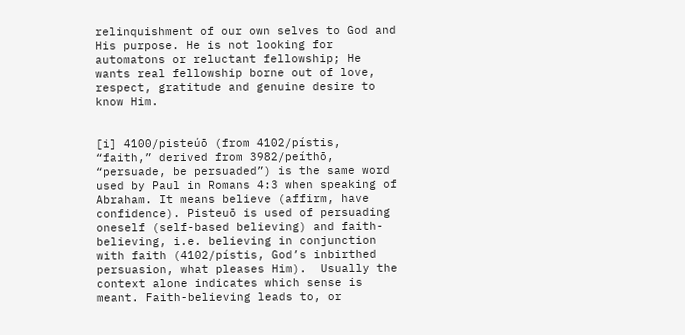relinquishment of our own selves to God and His purpose. He is not looking for automatons or reluctant fellowship; He wants real fellowship borne out of love, respect, gratitude and genuine desire to know Him.


[i] 4100/pisteúō (from 4102/pístis, “faith,” derived from 3982/peíthō, “persuade, be persuaded”) is the same word used by Paul in Romans 4:3 when speaking of Abraham. It means believe (affirm, have confidence). Pisteuō is used of persuading oneself (self-based believing) and faith-believing, i.e. believing in conjunction with faith (4102/pístis, God’s inbirthed persuasion, what pleases Him).  Usually the context alone indicates which sense is meant. Faith-believing leads to, or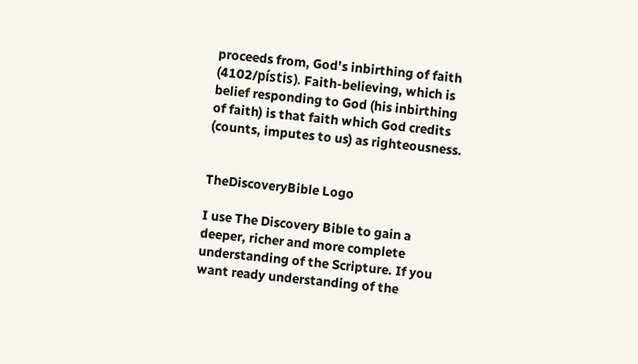proceeds from, God’s inbirthing of faith (4102/pístis). Faith-believing, which is belief responding to God (his inbirthing of faith) is that faith which God credits (counts, imputes to us) as righteousness.


TheDiscoveryBible Logo

I use The Discovery Bible to gain a deeper, richer and more complete understanding of the Scripture. If you want ready understanding of the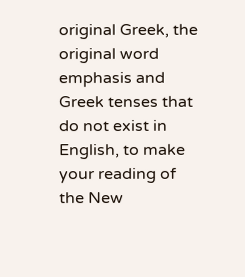original Greek, the original word emphasis and Greek tenses that do not exist in English, to make your reading of the New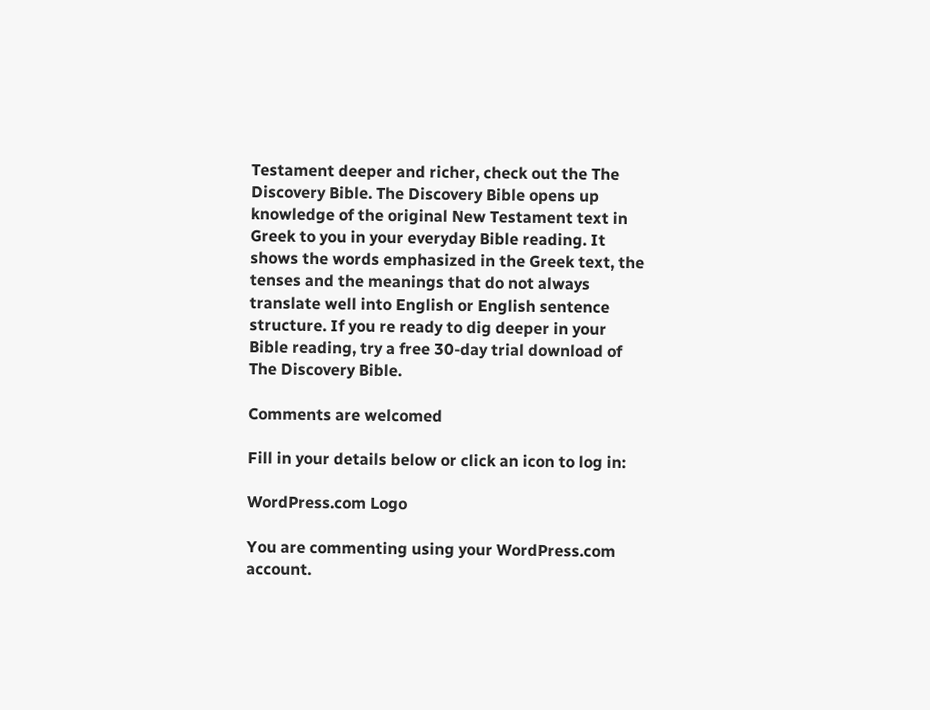Testament deeper and richer, check out the The Discovery Bible. The Discovery Bible opens up knowledge of the original New Testament text in Greek to you in your everyday Bible reading. It shows the words emphasized in the Greek text, the tenses and the meanings that do not always translate well into English or English sentence structure. If you re ready to dig deeper in your Bible reading, try a free 30-day trial download of The Discovery Bible.

Comments are welcomed

Fill in your details below or click an icon to log in:

WordPress.com Logo

You are commenting using your WordPress.com account.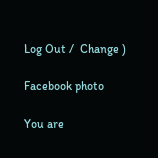Log Out /  Change )

Facebook photo

You are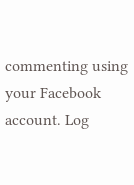commenting using your Facebook account. Log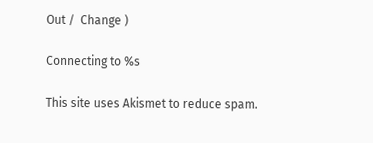Out /  Change )

Connecting to %s

This site uses Akismet to reduce spam.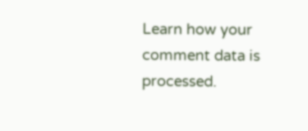Learn how your comment data is processed.